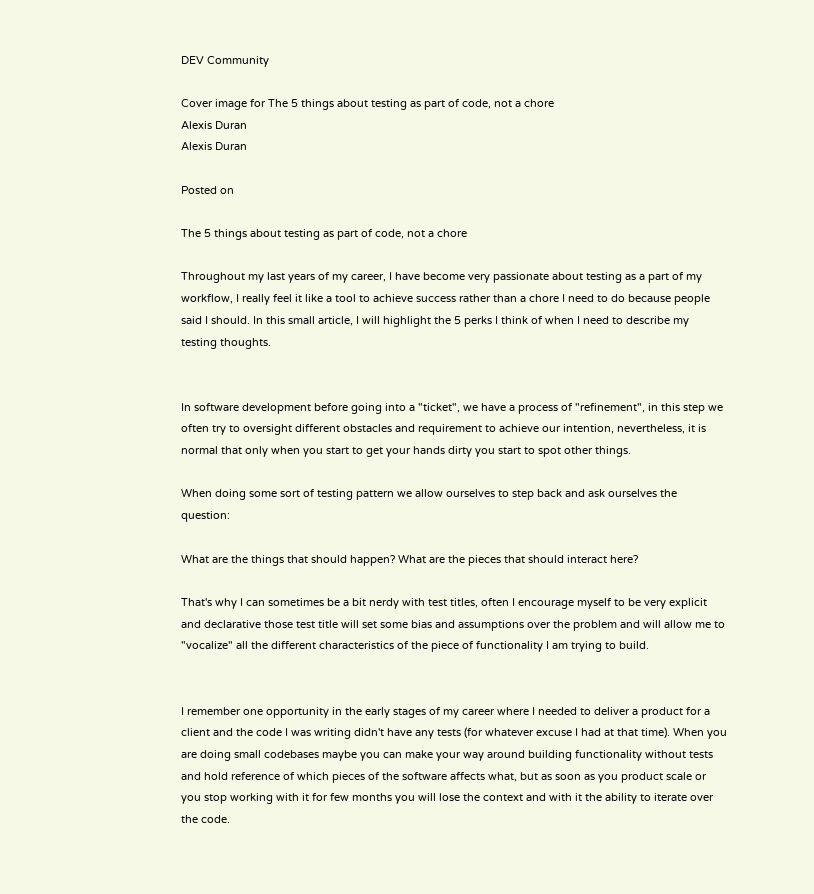DEV Community

Cover image for The 5 things about testing as part of code, not a chore
Alexis Duran
Alexis Duran

Posted on

The 5 things about testing as part of code, not a chore

Throughout my last years of my career, I have become very passionate about testing as a part of my workflow, I really feel it like a tool to achieve success rather than a chore I need to do because people said I should. In this small article, I will highlight the 5 perks I think of when I need to describe my testing thoughts.


In software development before going into a "ticket", we have a process of "refinement", in this step we often try to oversight different obstacles and requirement to achieve our intention, nevertheless, it is normal that only when you start to get your hands dirty you start to spot other things.

When doing some sort of testing pattern we allow ourselves to step back and ask ourselves the question:

What are the things that should happen? What are the pieces that should interact here?

That's why I can sometimes be a bit nerdy with test titles, often I encourage myself to be very explicit and declarative those test title will set some bias and assumptions over the problem and will allow me to "vocalize" all the different characteristics of the piece of functionality I am trying to build.


I remember one opportunity in the early stages of my career where I needed to deliver a product for a client and the code I was writing didn't have any tests (for whatever excuse I had at that time). When you are doing small codebases maybe you can make your way around building functionality without tests and hold reference of which pieces of the software affects what, but as soon as you product scale or you stop working with it for few months you will lose the context and with it the ability to iterate over the code.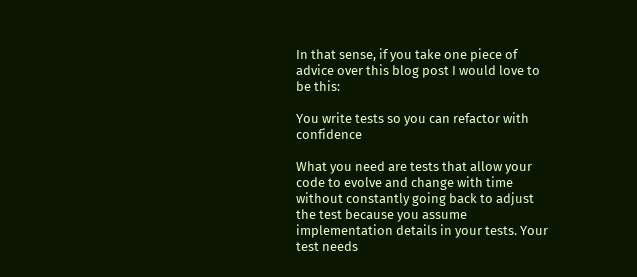In that sense, if you take one piece of advice over this blog post I would love to be this:

You write tests so you can refactor with confidence

What you need are tests that allow your code to evolve and change with time without constantly going back to adjust the test because you assume implementation details in your tests. Your test needs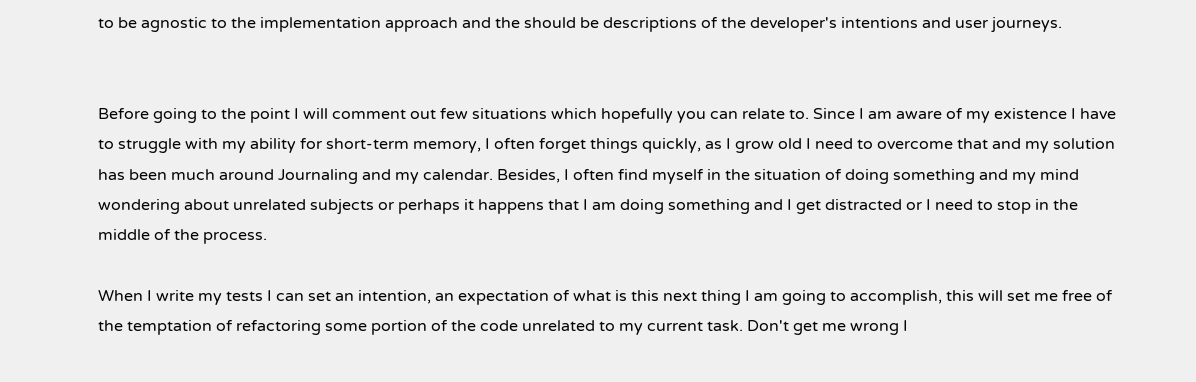to be agnostic to the implementation approach and the should be descriptions of the developer's intentions and user journeys.


Before going to the point I will comment out few situations which hopefully you can relate to. Since I am aware of my existence I have to struggle with my ability for short-term memory, I often forget things quickly, as I grow old I need to overcome that and my solution has been much around Journaling and my calendar. Besides, I often find myself in the situation of doing something and my mind wondering about unrelated subjects or perhaps it happens that I am doing something and I get distracted or I need to stop in the middle of the process.

When I write my tests I can set an intention, an expectation of what is this next thing I am going to accomplish, this will set me free of the temptation of refactoring some portion of the code unrelated to my current task. Don't get me wrong I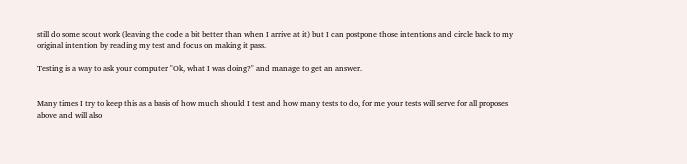still do some scout work (leaving the code a bit better than when I arrive at it) but I can postpone those intentions and circle back to my original intention by reading my test and focus on making it pass.

Testing is a way to ask your computer "Ok, what I was doing?" and manage to get an answer.


Many times I try to keep this as a basis of how much should I test and how many tests to do, for me your tests will serve for all proposes above and will also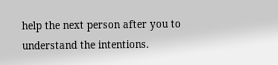help the next person after you to understand the intentions.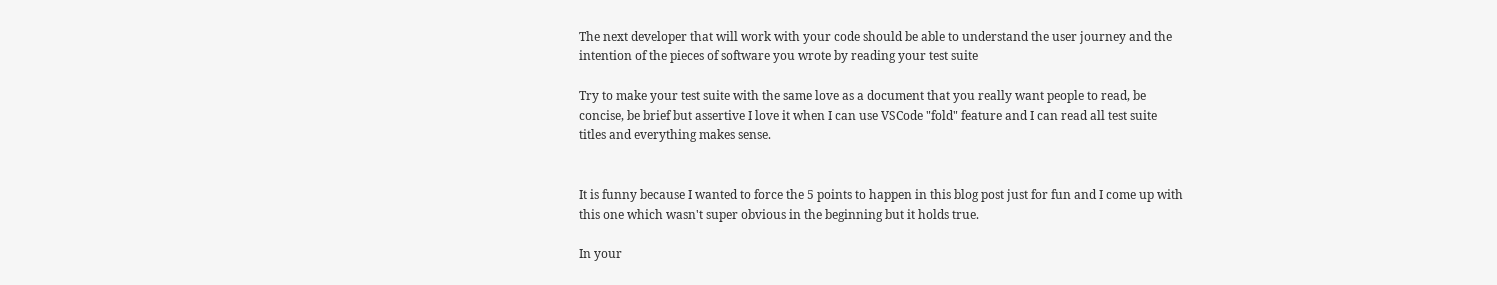The next developer that will work with your code should be able to understand the user journey and the intention of the pieces of software you wrote by reading your test suite

Try to make your test suite with the same love as a document that you really want people to read, be concise, be brief but assertive I love it when I can use VSCode "fold" feature and I can read all test suite titles and everything makes sense.


It is funny because I wanted to force the 5 points to happen in this blog post just for fun and I come up with this one which wasn't super obvious in the beginning but it holds true.

In your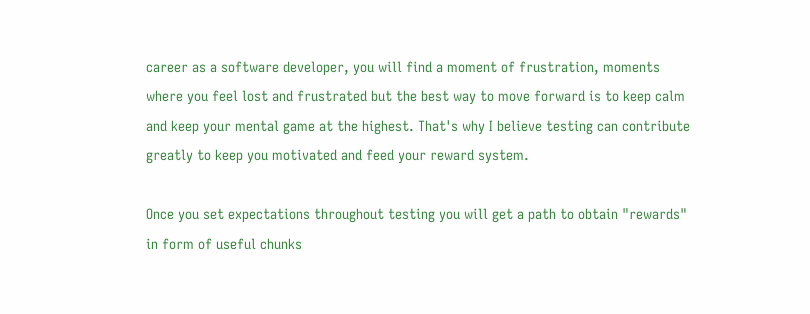career as a software developer, you will find a moment of frustration, moments where you feel lost and frustrated but the best way to move forward is to keep calm and keep your mental game at the highest. That's why I believe testing can contribute greatly to keep you motivated and feed your reward system.

Once you set expectations throughout testing you will get a path to obtain "rewards" in form of useful chunks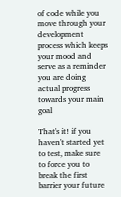of code while you move through your development process which keeps your mood and serve as a reminder you are doing actual progress towards your main goal

That's it! if you haven't started yet to test, make sure to force you to break the first barrier your future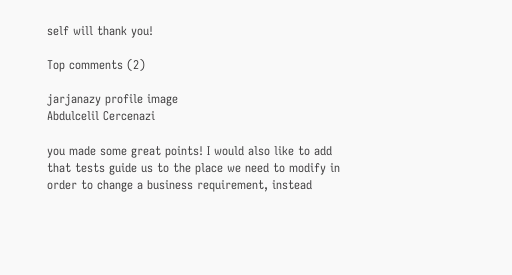self will thank you!

Top comments (2)

jarjanazy profile image
Abdulcelil Cercenazi

you made some great points! I would also like to add that tests guide us to the place we need to modify in order to change a business requirement, instead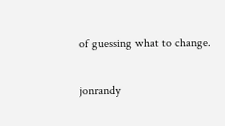of guessing what to change.

jonrandy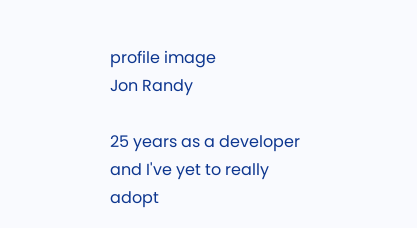profile image
Jon Randy

25 years as a developer and I've yet to really adopt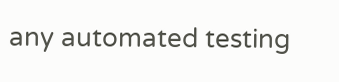any automated testing